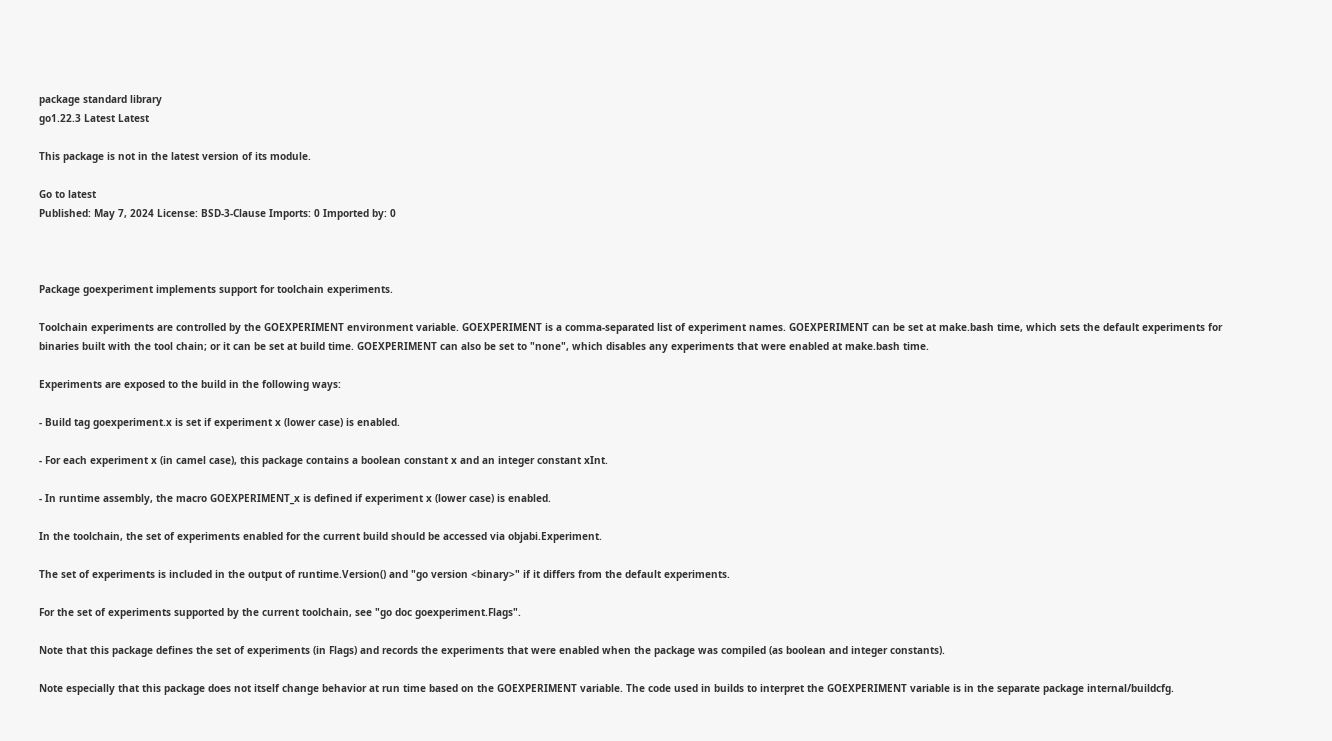package standard library
go1.22.3 Latest Latest

This package is not in the latest version of its module.

Go to latest
Published: May 7, 2024 License: BSD-3-Clause Imports: 0 Imported by: 0



Package goexperiment implements support for toolchain experiments.

Toolchain experiments are controlled by the GOEXPERIMENT environment variable. GOEXPERIMENT is a comma-separated list of experiment names. GOEXPERIMENT can be set at make.bash time, which sets the default experiments for binaries built with the tool chain; or it can be set at build time. GOEXPERIMENT can also be set to "none", which disables any experiments that were enabled at make.bash time.

Experiments are exposed to the build in the following ways:

- Build tag goexperiment.x is set if experiment x (lower case) is enabled.

- For each experiment x (in camel case), this package contains a boolean constant x and an integer constant xInt.

- In runtime assembly, the macro GOEXPERIMENT_x is defined if experiment x (lower case) is enabled.

In the toolchain, the set of experiments enabled for the current build should be accessed via objabi.Experiment.

The set of experiments is included in the output of runtime.Version() and "go version <binary>" if it differs from the default experiments.

For the set of experiments supported by the current toolchain, see "go doc goexperiment.Flags".

Note that this package defines the set of experiments (in Flags) and records the experiments that were enabled when the package was compiled (as boolean and integer constants).

Note especially that this package does not itself change behavior at run time based on the GOEXPERIMENT variable. The code used in builds to interpret the GOEXPERIMENT variable is in the separate package internal/buildcfg.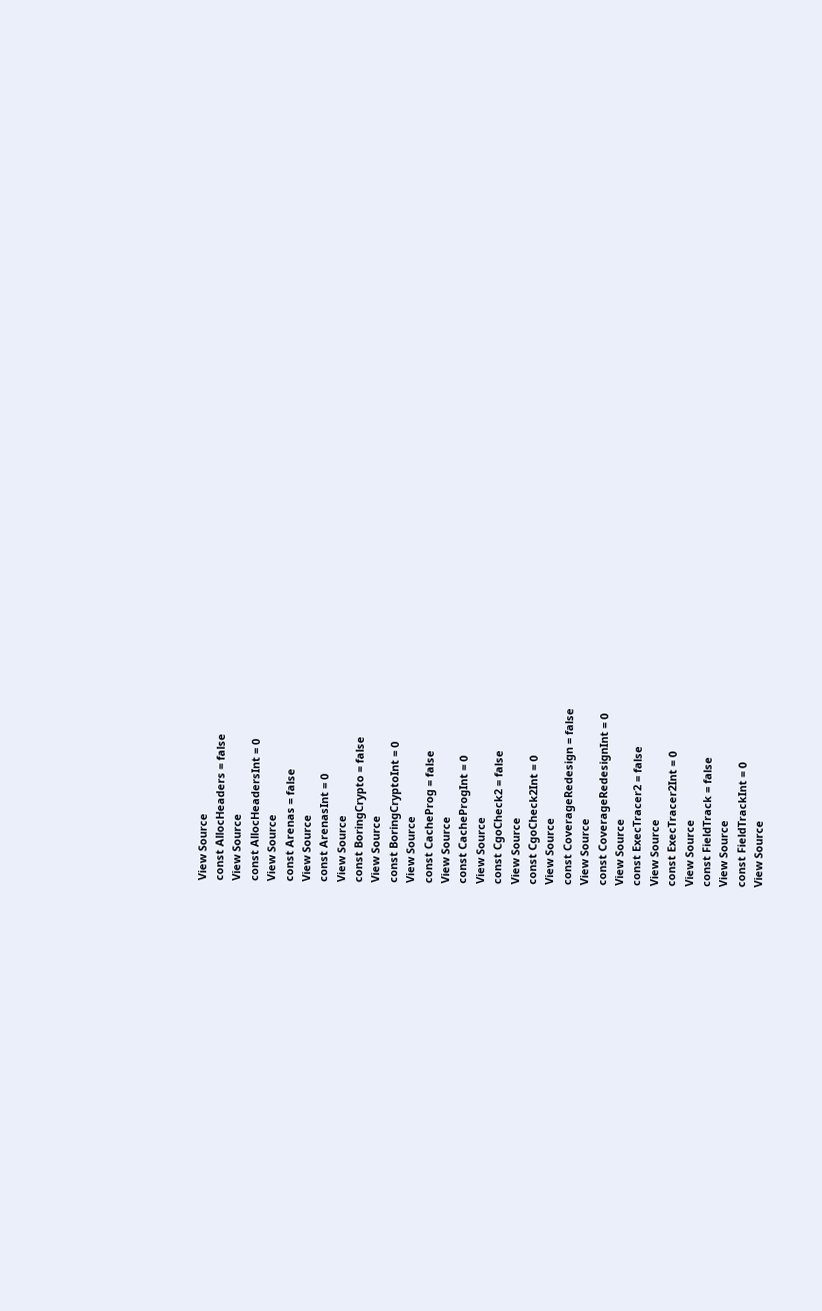View Source
const AllocHeaders = false
View Source
const AllocHeadersInt = 0
View Source
const Arenas = false
View Source
const ArenasInt = 0
View Source
const BoringCrypto = false
View Source
const BoringCryptoInt = 0
View Source
const CacheProg = false
View Source
const CacheProgInt = 0
View Source
const CgoCheck2 = false
View Source
const CgoCheck2Int = 0
View Source
const CoverageRedesign = false
View Source
const CoverageRedesignInt = 0
View Source
const ExecTracer2 = false
View Source
const ExecTracer2Int = 0
View Source
const FieldTrack = false
View Source
const FieldTrackInt = 0
View Source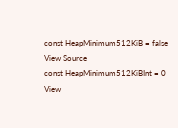const HeapMinimum512KiB = false
View Source
const HeapMinimum512KiBInt = 0
View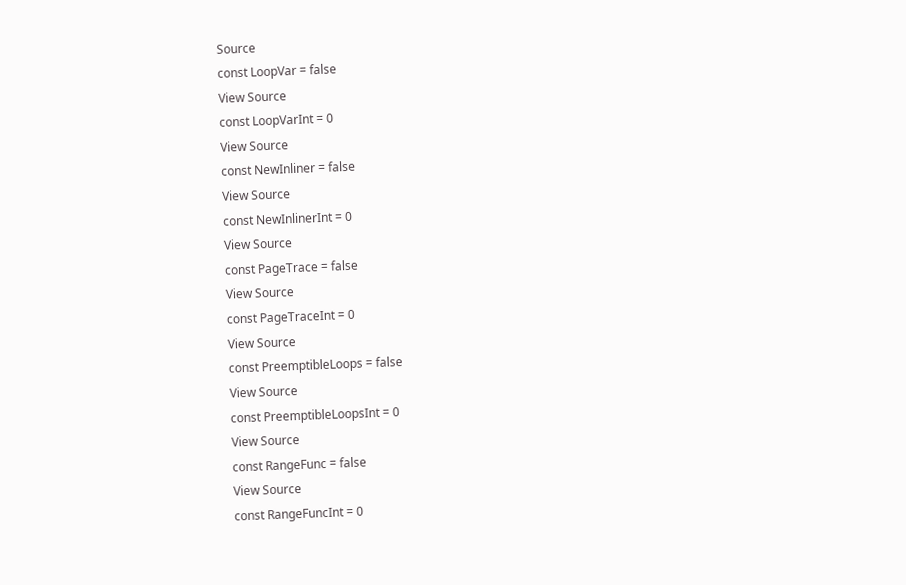Source
const LoopVar = false
View Source
const LoopVarInt = 0
View Source
const NewInliner = false
View Source
const NewInlinerInt = 0
View Source
const PageTrace = false
View Source
const PageTraceInt = 0
View Source
const PreemptibleLoops = false
View Source
const PreemptibleLoopsInt = 0
View Source
const RangeFunc = false
View Source
const RangeFuncInt = 0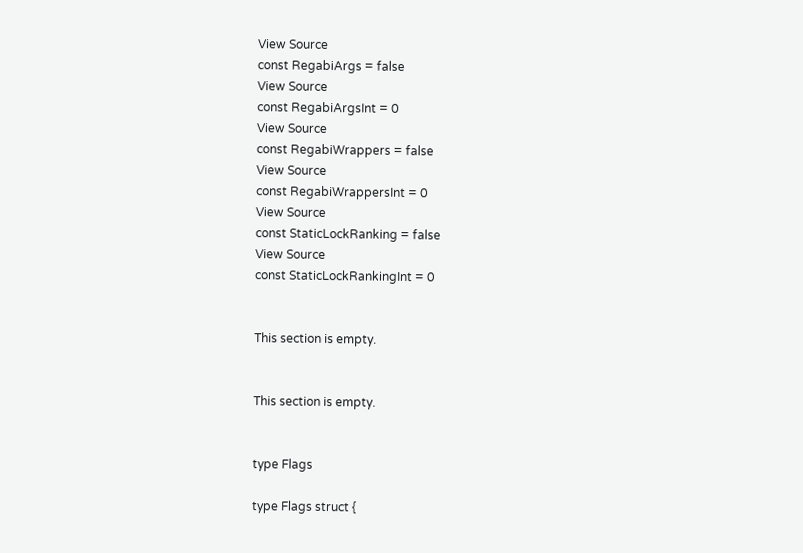View Source
const RegabiArgs = false
View Source
const RegabiArgsInt = 0
View Source
const RegabiWrappers = false
View Source
const RegabiWrappersInt = 0
View Source
const StaticLockRanking = false
View Source
const StaticLockRankingInt = 0


This section is empty.


This section is empty.


type Flags

type Flags struct {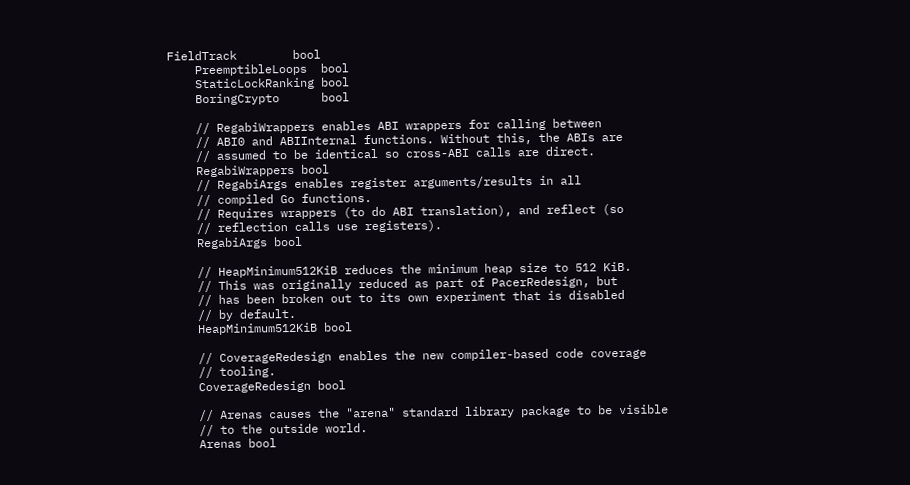FieldTrack        bool
    PreemptibleLoops  bool
    StaticLockRanking bool
    BoringCrypto      bool

    // RegabiWrappers enables ABI wrappers for calling between
    // ABI0 and ABIInternal functions. Without this, the ABIs are
    // assumed to be identical so cross-ABI calls are direct.
    RegabiWrappers bool
    // RegabiArgs enables register arguments/results in all
    // compiled Go functions.
    // Requires wrappers (to do ABI translation), and reflect (so
    // reflection calls use registers).
    RegabiArgs bool

    // HeapMinimum512KiB reduces the minimum heap size to 512 KiB.
    // This was originally reduced as part of PacerRedesign, but
    // has been broken out to its own experiment that is disabled
    // by default.
    HeapMinimum512KiB bool

    // CoverageRedesign enables the new compiler-based code coverage
    // tooling.
    CoverageRedesign bool

    // Arenas causes the "arena" standard library package to be visible
    // to the outside world.
    Arenas bool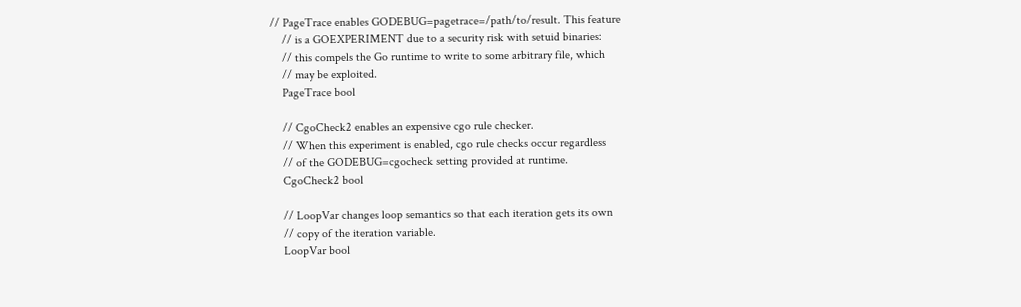// PageTrace enables GODEBUG=pagetrace=/path/to/result. This feature
    // is a GOEXPERIMENT due to a security risk with setuid binaries:
    // this compels the Go runtime to write to some arbitrary file, which
    // may be exploited.
    PageTrace bool

    // CgoCheck2 enables an expensive cgo rule checker.
    // When this experiment is enabled, cgo rule checks occur regardless
    // of the GODEBUG=cgocheck setting provided at runtime.
    CgoCheck2 bool

    // LoopVar changes loop semantics so that each iteration gets its own
    // copy of the iteration variable.
    LoopVar bool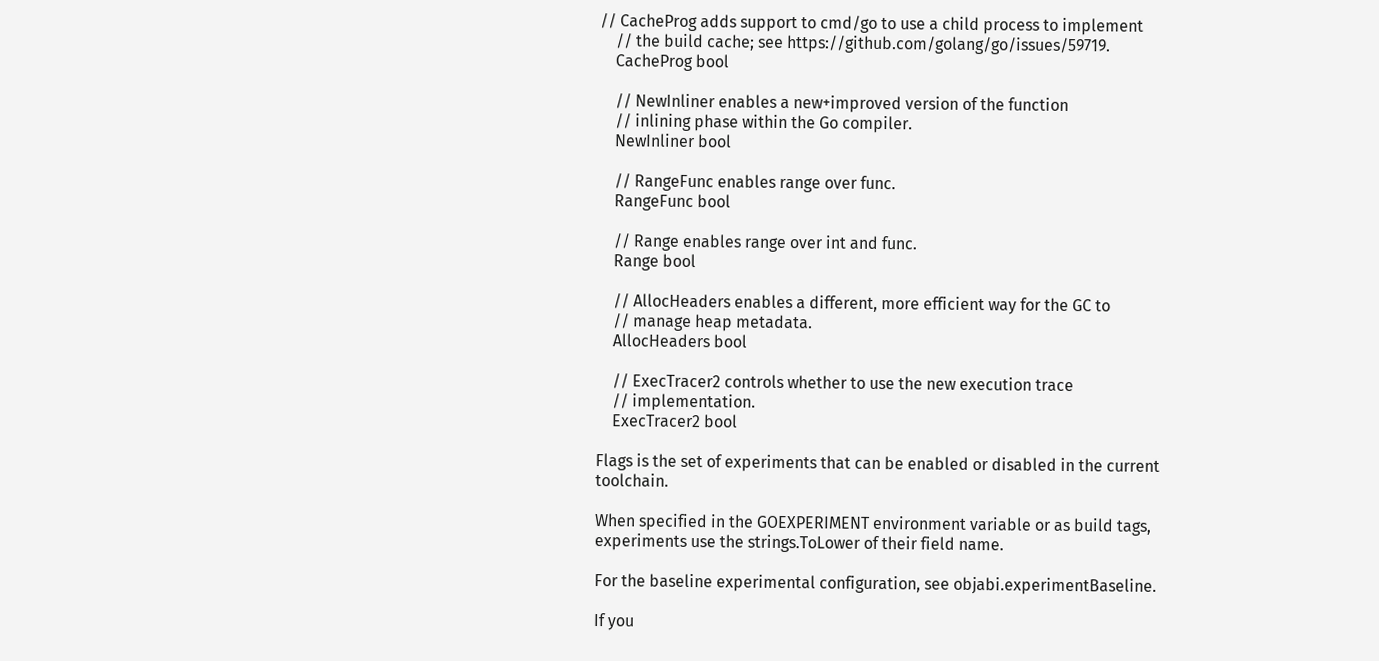// CacheProg adds support to cmd/go to use a child process to implement
    // the build cache; see https://github.com/golang/go/issues/59719.
    CacheProg bool

    // NewInliner enables a new+improved version of the function
    // inlining phase within the Go compiler.
    NewInliner bool

    // RangeFunc enables range over func.
    RangeFunc bool

    // Range enables range over int and func.
    Range bool

    // AllocHeaders enables a different, more efficient way for the GC to
    // manage heap metadata.
    AllocHeaders bool

    // ExecTracer2 controls whether to use the new execution trace
    // implementation.
    ExecTracer2 bool

Flags is the set of experiments that can be enabled or disabled in the current toolchain.

When specified in the GOEXPERIMENT environment variable or as build tags, experiments use the strings.ToLower of their field name.

For the baseline experimental configuration, see objabi.experimentBaseline.

If you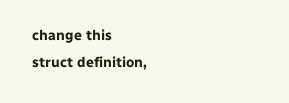change this struct definition,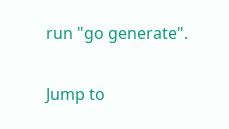run "go generate".

Jump to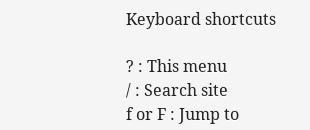Keyboard shortcuts

? : This menu
/ : Search site
f or F : Jump to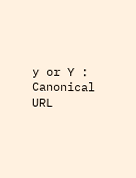y or Y : Canonical URL